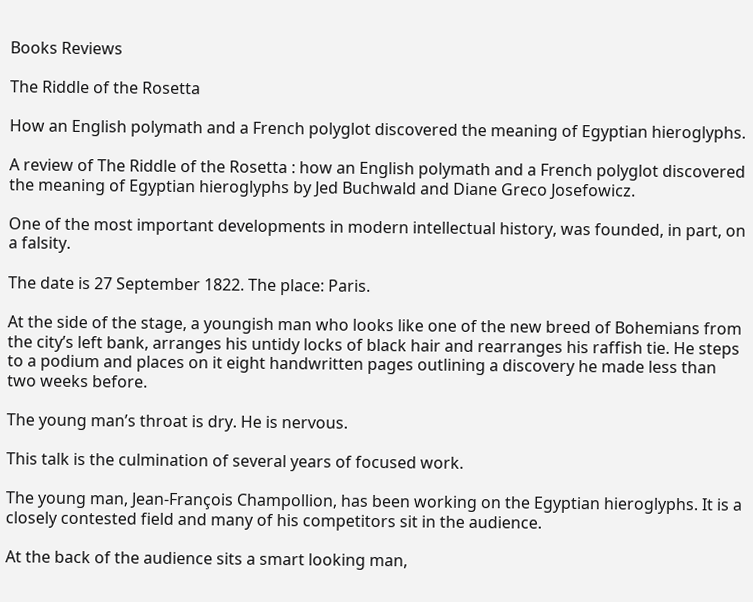Books Reviews

The Riddle of the Rosetta

How an English polymath and a French polyglot discovered the meaning of Egyptian hieroglyphs.

A review of The Riddle of the Rosetta : how an English polymath and a French polyglot discovered the meaning of Egyptian hieroglyphs by Jed Buchwald and Diane Greco Josefowicz.

One of the most important developments in modern intellectual history, was founded, in part, on a falsity.

The date is 27 September 1822. The place: Paris.

At the side of the stage, a youngish man who looks like one of the new breed of Bohemians from the city’s left bank, arranges his untidy locks of black hair and rearranges his raffish tie. He steps to a podium and places on it eight handwritten pages outlining a discovery he made less than two weeks before.

The young man’s throat is dry. He is nervous.

This talk is the culmination of several years of focused work.

The young man, Jean-François Champollion, has been working on the Egyptian hieroglyphs. It is a closely contested field and many of his competitors sit in the audience.

At the back of the audience sits a smart looking man,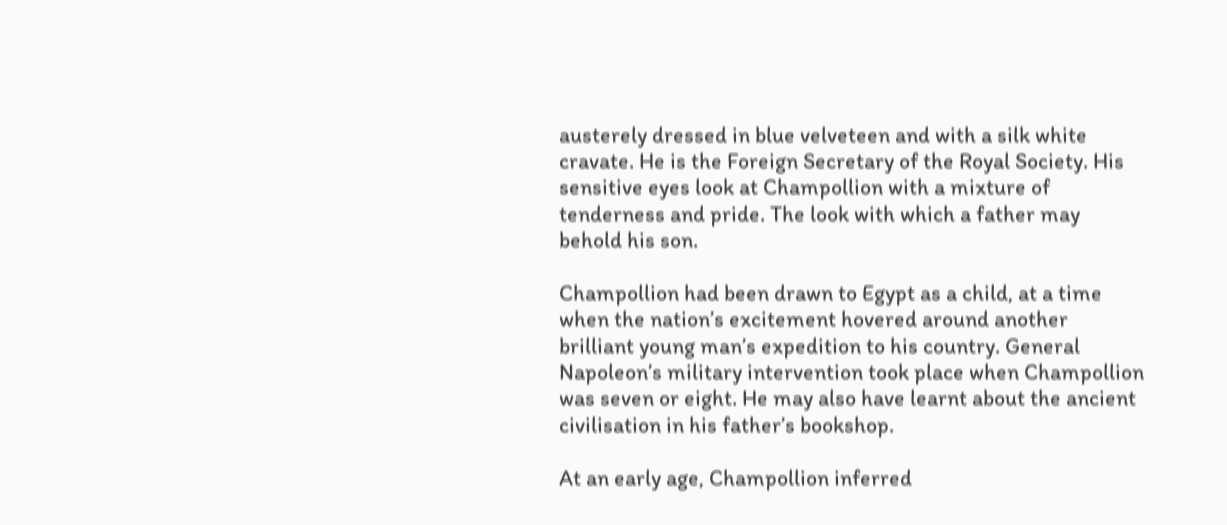austerely dressed in blue velveteen and with a silk white cravate. He is the Foreign Secretary of the Royal Society. His sensitive eyes look at Champollion with a mixture of tenderness and pride. The look with which a father may behold his son.

Champollion had been drawn to Egypt as a child, at a time when the nation’s excitement hovered around another brilliant young man’s expedition to his country. General Napoleon’s military intervention took place when Champollion was seven or eight. He may also have learnt about the ancient civilisation in his father’s bookshop.

At an early age, Champollion inferred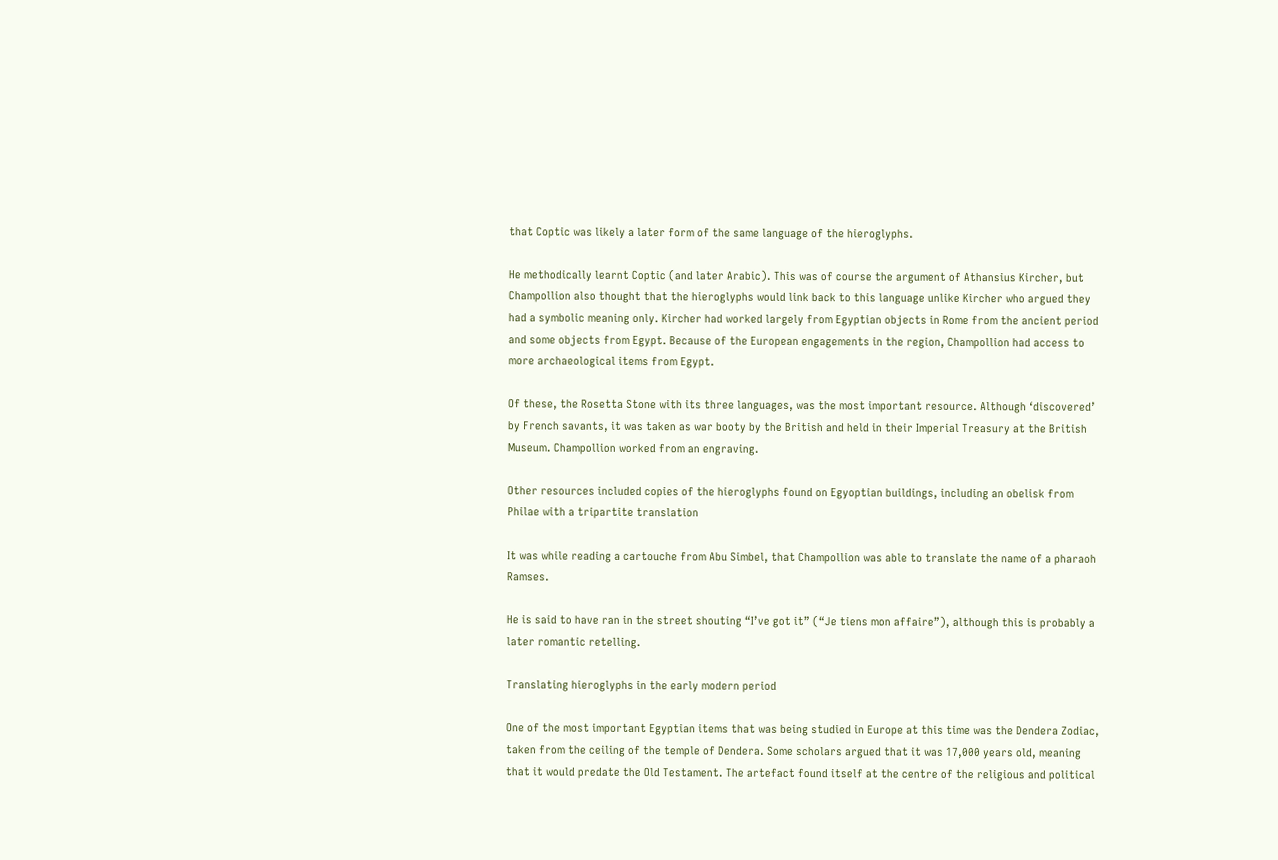that Coptic was likely a later form of the same language of the hieroglyphs.

He methodically learnt Coptic (and later Arabic). This was of course the argument of Athansius Kircher, but Champollion also thought that the hieroglyphs would link back to this language unlike Kircher who argued they had a symbolic meaning only. Kircher had worked largely from Egyptian objects in Rome from the ancient period and some objects from Egypt. Because of the European engagements in the region, Champollion had access to more archaeological items from Egypt.

Of these, the Rosetta Stone with its three languages, was the most important resource. Although ‘discovered’ by French savants, it was taken as war booty by the British and held in their Imperial Treasury at the British Museum. Champollion worked from an engraving.

Other resources included copies of the hieroglyphs found on Egyoptian buildings, including an obelisk from Philae with a tripartite translation

It was while reading a cartouche from Abu Simbel, that Champollion was able to translate the name of a pharaoh Ramses.

He is said to have ran in the street shouting “I’ve got it” (“Je tiens mon affaire”), although this is probably a later romantic retelling.

Translating hieroglyphs in the early modern period

One of the most important Egyptian items that was being studied in Europe at this time was the Dendera Zodiac, taken from the ceiling of the temple of Dendera. Some scholars argued that it was 17,000 years old, meaning that it would predate the Old Testament. The artefact found itself at the centre of the religious and political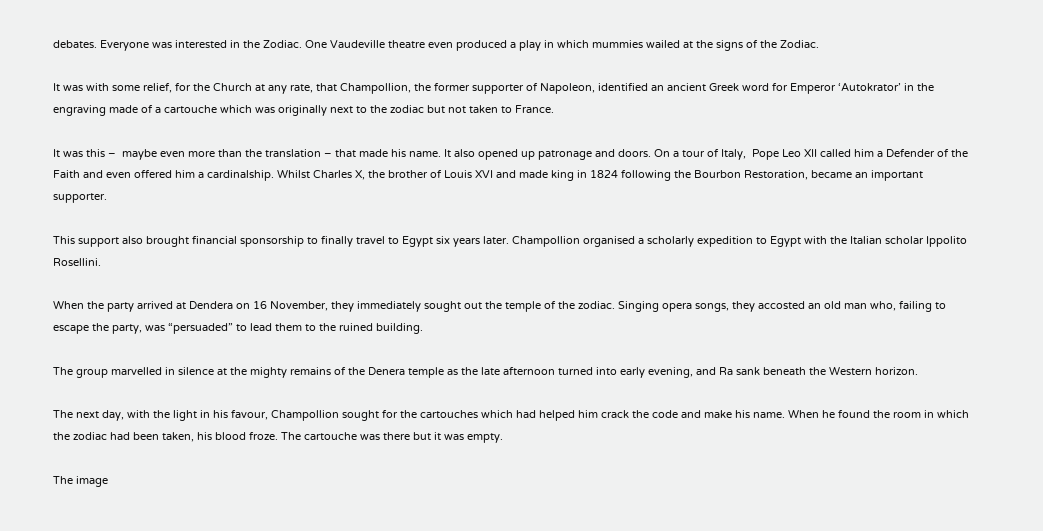debates. Everyone was interested in the Zodiac. One Vaudeville theatre even produced a play in which mummies wailed at the signs of the Zodiac.

It was with some relief, for the Church at any rate, that Champollion, the former supporter of Napoleon, identified an ancient Greek word for Emperor ‘Autokrator’ in the engraving made of a cartouche which was originally next to the zodiac but not taken to France.

It was this –  maybe even more than the translation – that made his name. It also opened up patronage and doors. On a tour of Italy,  Pope Leo XII called him a Defender of the Faith and even offered him a cardinalship. Whilst Charles X, the brother of Louis XVI and made king in 1824 following the Bourbon Restoration, became an important supporter.

This support also brought financial sponsorship to finally travel to Egypt six years later. Champollion organised a scholarly expedition to Egypt with the Italian scholar Ippolito Rosellini.

When the party arrived at Dendera on 16 November, they immediately sought out the temple of the zodiac. Singing opera songs, they accosted an old man who, failing to escape the party, was “persuaded” to lead them to the ruined building.

The group marvelled in silence at the mighty remains of the Denera temple as the late afternoon turned into early evening, and Ra sank beneath the Western horizon.

The next day, with the light in his favour, Champollion sought for the cartouches which had helped him crack the code and make his name. When he found the room in which the zodiac had been taken, his blood froze. The cartouche was there but it was empty.

The image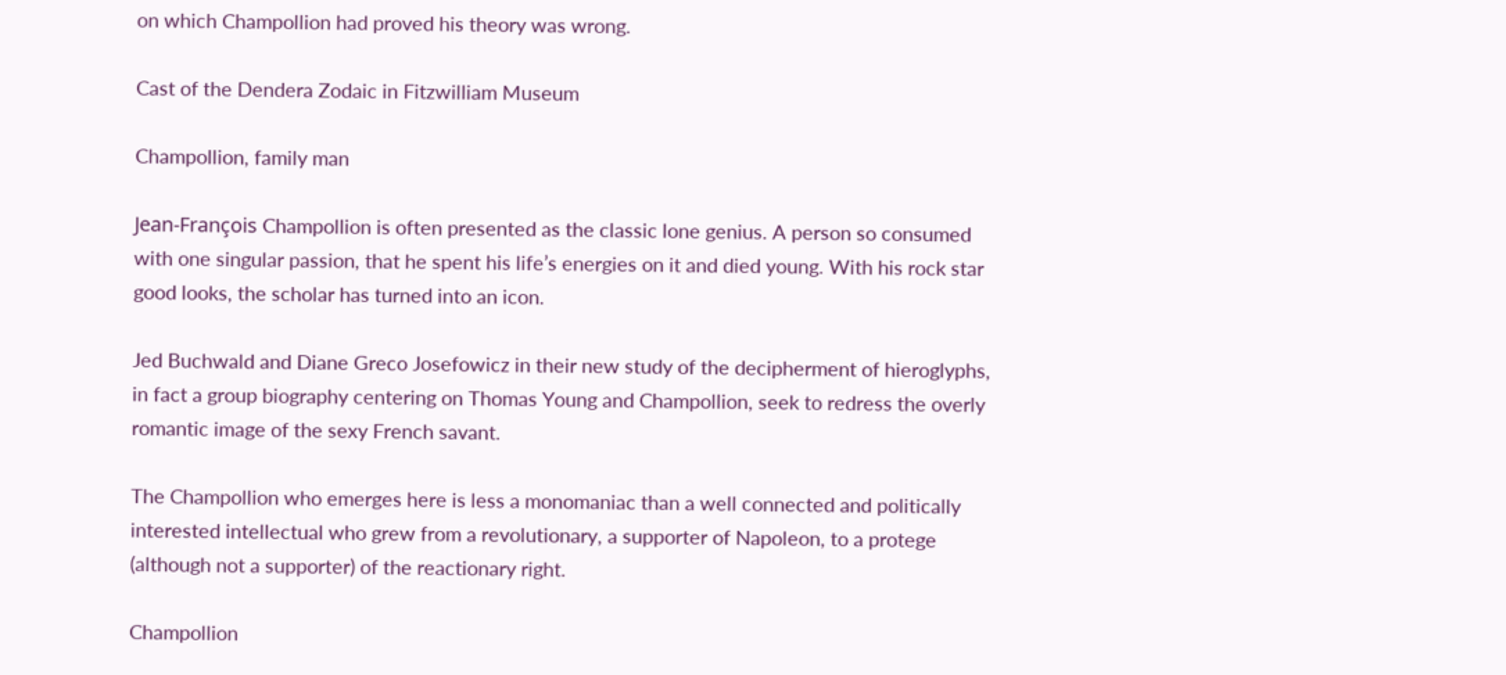on which Champollion had proved his theory was wrong.

Cast of the Dendera Zodaic in Fitzwilliam Museum

Champollion, family man

Jean-François Champollion is often presented as the classic lone genius. A person so consumed with one singular passion, that he spent his life’s energies on it and died young. With his rock star good looks, the scholar has turned into an icon.

Jed Buchwald and Diane Greco Josefowicz in their new study of the decipherment of hieroglyphs, in fact a group biography centering on Thomas Young and Champollion, seek to redress the overly romantic image of the sexy French savant.

The Champollion who emerges here is less a monomaniac than a well connected and politically interested intellectual who grew from a revolutionary, a supporter of Napoleon, to a protege (although not a supporter) of the reactionary right.

Champollion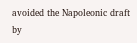avoided the Napoleonic draft by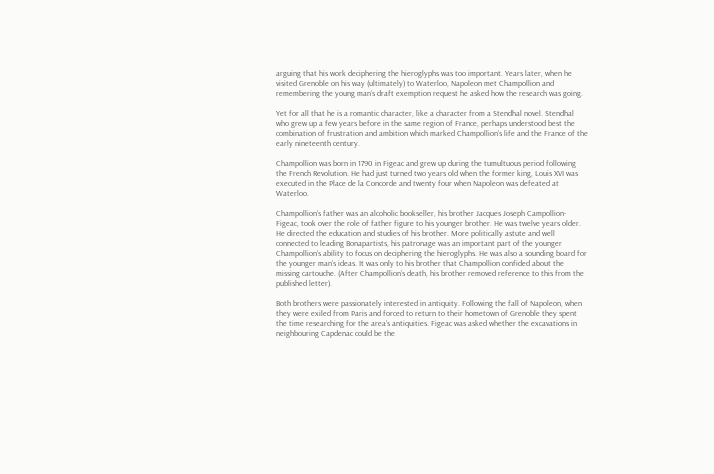arguing that his work deciphering the hieroglyphs was too important. Years later, when he visited Grenoble on his way (ultimately) to Waterloo, Napoleon met Champollion and remembering the young man’s draft exemption request he asked how the research was going.

Yet for all that he is a romantic character, like a character from a Stendhal novel. Stendhal who grew up a few years before in the same region of France, perhaps understood best the combination of frustration and ambition which marked Champollion’s life and the France of the early nineteenth century.

Champollion was born in 1790 in Figeac and grew up during the tumultuous period following the French Revolution. He had just turned two years old when the former king, Louis XVI was executed in the Place de la Concorde and twenty four when Napoleon was defeated at Waterloo.

Champollion’s father was an alcoholic bookseller, his brother Jacques Joseph Campollion-Figeac, took over the role of father figure to his younger brother. He was twelve years older. He directed the education and studies of his brother. More politically astute and well connected to leading Bonapartists, his patronage was an important part of the younger Champollion’s ability to focus on deciphering the hieroglyphs. He was also a sounding board for the younger man’s ideas. It was only to his brother that Champollion confided about the missing cartouche. (After Champollion’s death, his brother removed reference to this from the published letter).

Both brothers were passionately interested in antiquity. Following the fall of Napoleon, when they were exiled from Paris and forced to return to their hometown of Grenoble they spent the time researching for the area’s antiquities. Figeac was asked whether the excavations in neighbouring Capdenac could be the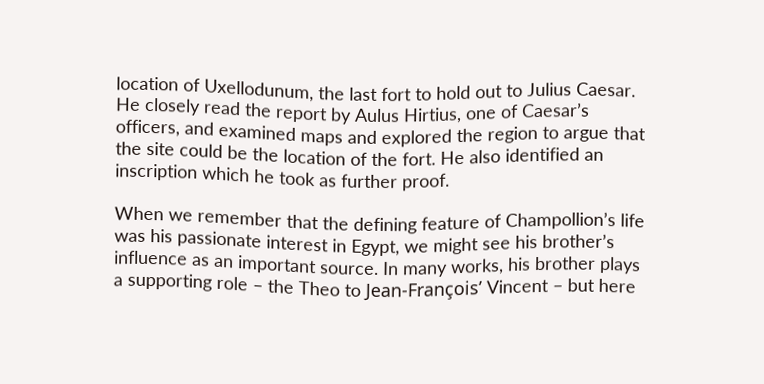location of Uxellodunum, the last fort to hold out to Julius Caesar. He closely read the report by Aulus Hirtius, one of Caesar’s officers, and examined maps and explored the region to argue that the site could be the location of the fort. He also identified an inscription which he took as further proof.

When we remember that the defining feature of Champollion’s life was his passionate interest in Egypt, we might see his brother’s influence as an important source. In many works, his brother plays a supporting role – the Theo to Jean-François’ Vincent – but here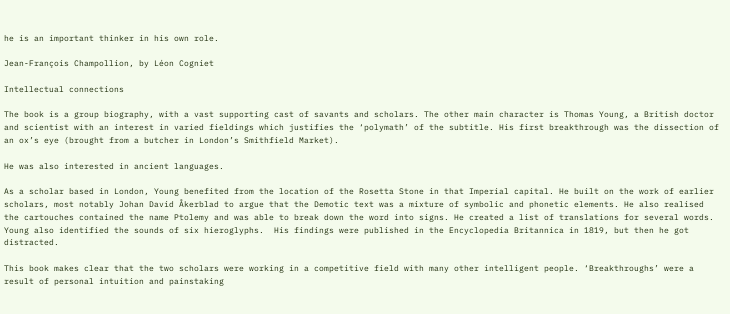he is an important thinker in his own role.

Jean-François Champollion, by Léon Cogniet

Intellectual connections

The book is a group biography, with a vast supporting cast of savants and scholars. The other main character is Thomas Young, a British doctor and scientist with an interest in varied fieldings which justifies the ‘polymath’ of the subtitle. His first breakthrough was the dissection of an ox’s eye (brought from a butcher in London’s Smithfield Market).

He was also interested in ancient languages.

As a scholar based in London, Young benefited from the location of the Rosetta Stone in that Imperial capital. He built on the work of earlier scholars, most notably Johan David Åkerblad to argue that the Demotic text was a mixture of symbolic and phonetic elements. He also realised the cartouches contained the name Ptolemy and was able to break down the word into signs. He created a list of translations for several words. Young also identified the sounds of six hieroglyphs.  His findings were published in the Encyclopedia Britannica in 1819, but then he got distracted.

This book makes clear that the two scholars were working in a competitive field with many other intelligent people. ‘Breakthroughs’ were a result of personal intuition and painstaking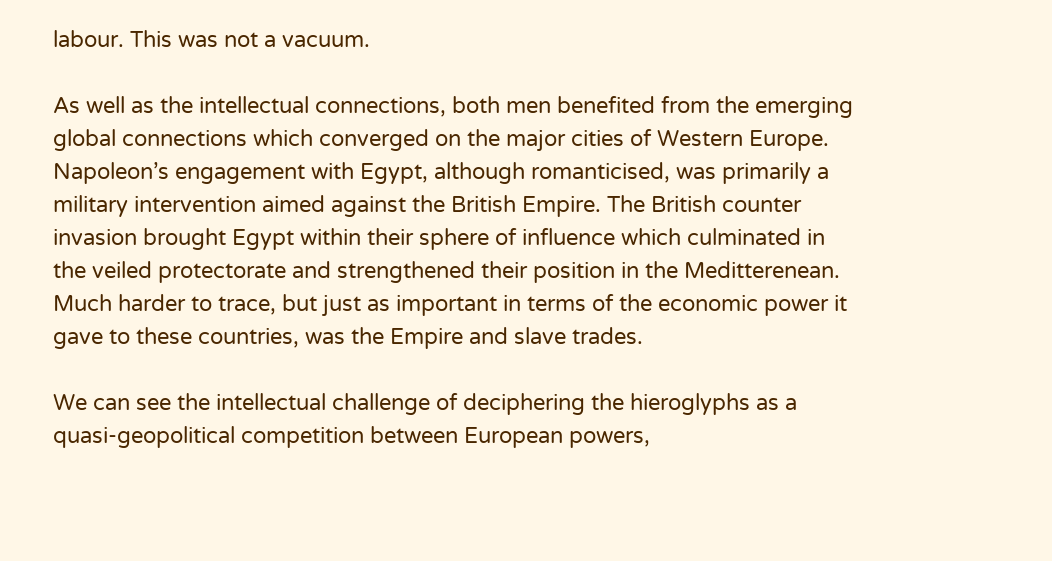labour. This was not a vacuum.

As well as the intellectual connections, both men benefited from the emerging global connections which converged on the major cities of Western Europe. Napoleon’s engagement with Egypt, although romanticised, was primarily a military intervention aimed against the British Empire. The British counter invasion brought Egypt within their sphere of influence which culminated in the veiled protectorate and strengthened their position in the Meditterenean. Much harder to trace, but just as important in terms of the economic power it gave to these countries, was the Empire and slave trades.

We can see the intellectual challenge of deciphering the hieroglyphs as a quasi-geopolitical competition between European powers,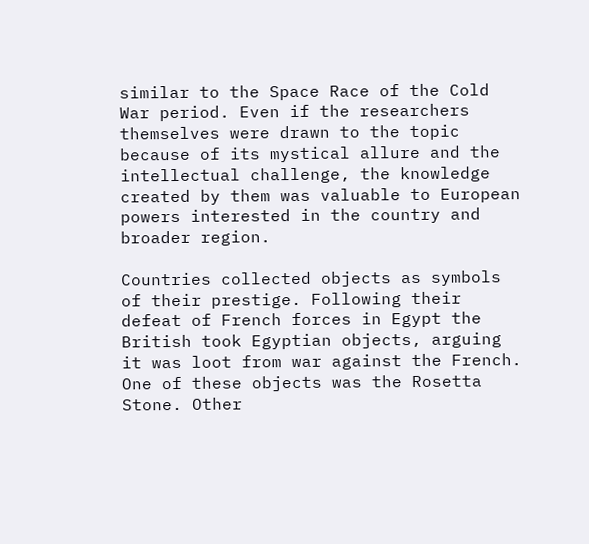similar to the Space Race of the Cold War period. Even if the researchers themselves were drawn to the topic because of its mystical allure and the intellectual challenge, the knowledge created by them was valuable to European powers interested in the country and broader region.

Countries collected objects as symbols of their prestige. Following their defeat of French forces in Egypt the British took Egyptian objects, arguing it was loot from war against the French. One of these objects was the Rosetta Stone. Other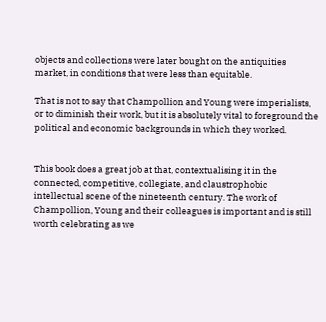objects and collections were later bought on the antiquities market, in conditions that were less than equitable.

That is not to say that Champollion and Young were imperialists, or to diminish their work, but it is absolutely vital to foreground the political and economic backgrounds in which they worked.


This book does a great job at that, contextualising it in the connected, competitive, collegiate, and claustrophobic intellectual scene of the nineteenth century. The work of Champollion, Young and their colleagues is important and is still worth celebrating as we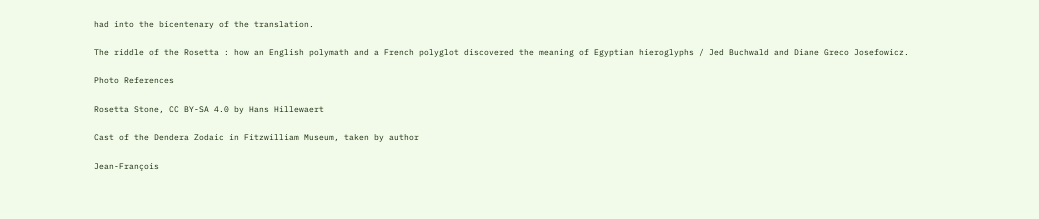had into the bicentenary of the translation.

The riddle of the Rosetta : how an English polymath and a French polyglot discovered the meaning of Egyptian hieroglyphs / Jed Buchwald and Diane Greco Josefowicz.

Photo References

Rosetta Stone, CC BY-SA 4.0 by Hans Hillewaert

Cast of the Dendera Zodaic in Fitzwilliam Museum, taken by author

Jean-François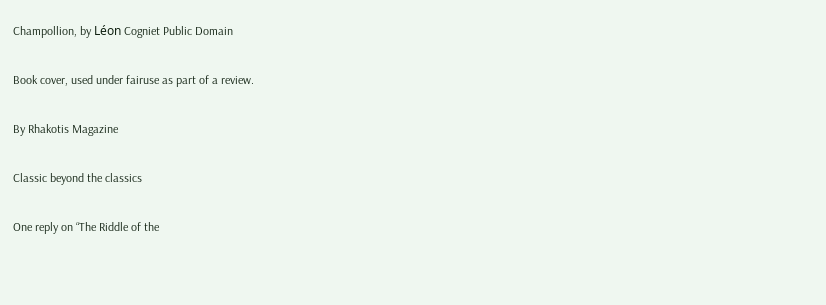Champollion, by Léon Cogniet Public Domain

Book cover, used under fairuse as part of a review.

By Rhakotis Magazine

Classic beyond the classics

One reply on “The Riddle of the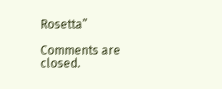Rosetta”

Comments are closed.